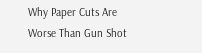Why Paper Cuts Are Worse Than Gun Shot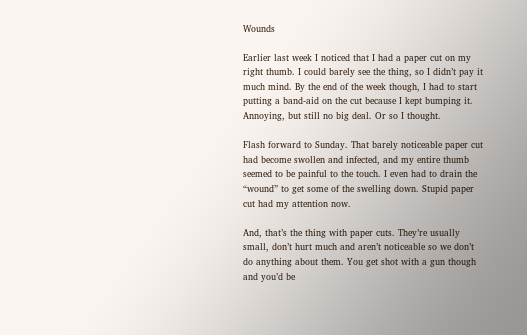Wounds

Earlier last week I noticed that I had a paper cut on my right thumb. I could barely see the thing, so I didn’t pay it much mind. By the end of the week though, I had to start putting a band-aid on the cut because I kept bumping it. Annoying, but still no big deal. Or so I thought.

Flash forward to Sunday. That barely noticeable paper cut had become swollen and infected, and my entire thumb seemed to be painful to the touch. I even had to drain the “wound” to get some of the swelling down. Stupid paper cut had my attention now.

And, that’s the thing with paper cuts. They’re usually small, don’t hurt much and aren’t noticeable so we don’t do anything about them. You get shot with a gun though and you’d be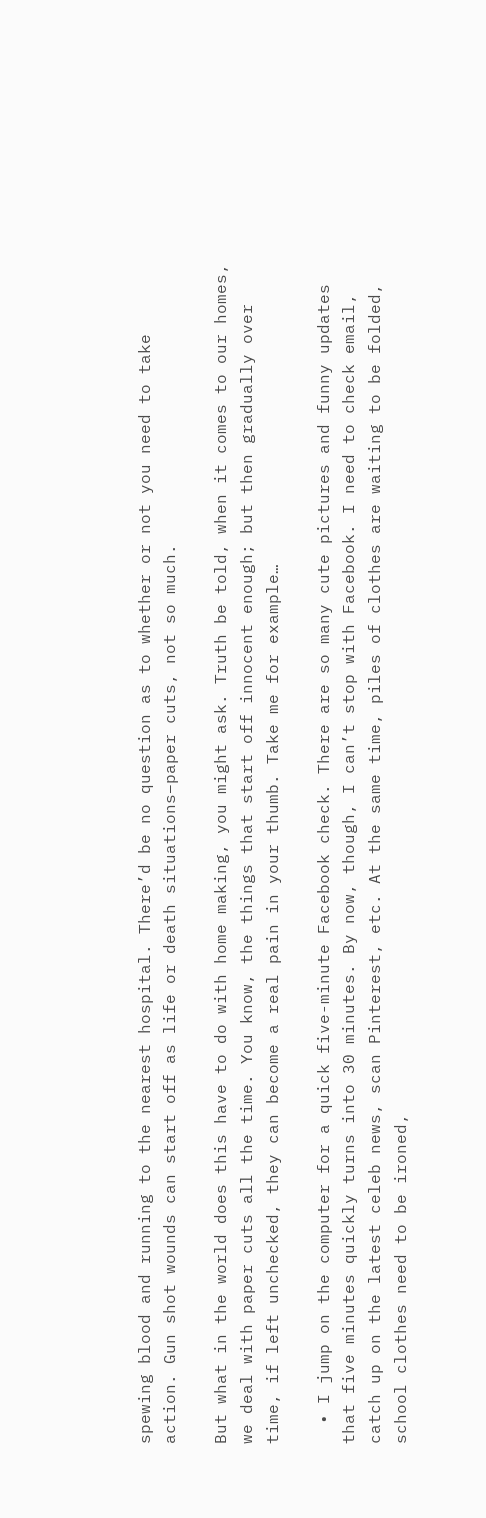spewing blood and running to the nearest hospital. There’d be no question as to whether or not you need to take action. Gun shot wounds can start off as life or death situations–paper cuts, not so much.

But what in the world does this have to do with home making, you might ask. Truth be told, when it comes to our homes, we deal with paper cuts all the time. You know, the things that start off innocent enough; but then gradually over time, if left unchecked, they can become a real pain in your thumb. Take me for example…

  • I jump on the computer for a quick five-minute Facebook check. There are so many cute pictures and funny updates that five minutes quickly turns into 30 minutes. By now, though, I can’t stop with Facebook. I need to check email, catch up on the latest celeb news, scan Pinterest, etc. At the same time, piles of clothes are waiting to be folded, school clothes need to be ironed,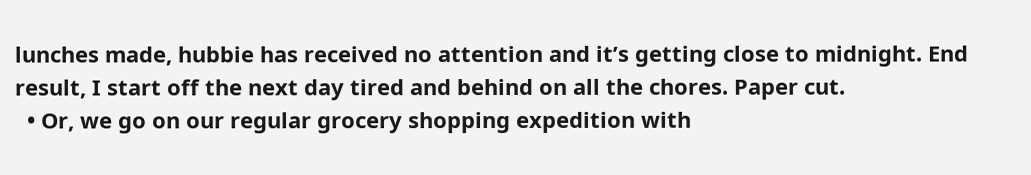lunches made, hubbie has received no attention and it’s getting close to midnight. End result, I start off the next day tired and behind on all the chores. Paper cut.
  • Or, we go on our regular grocery shopping expedition with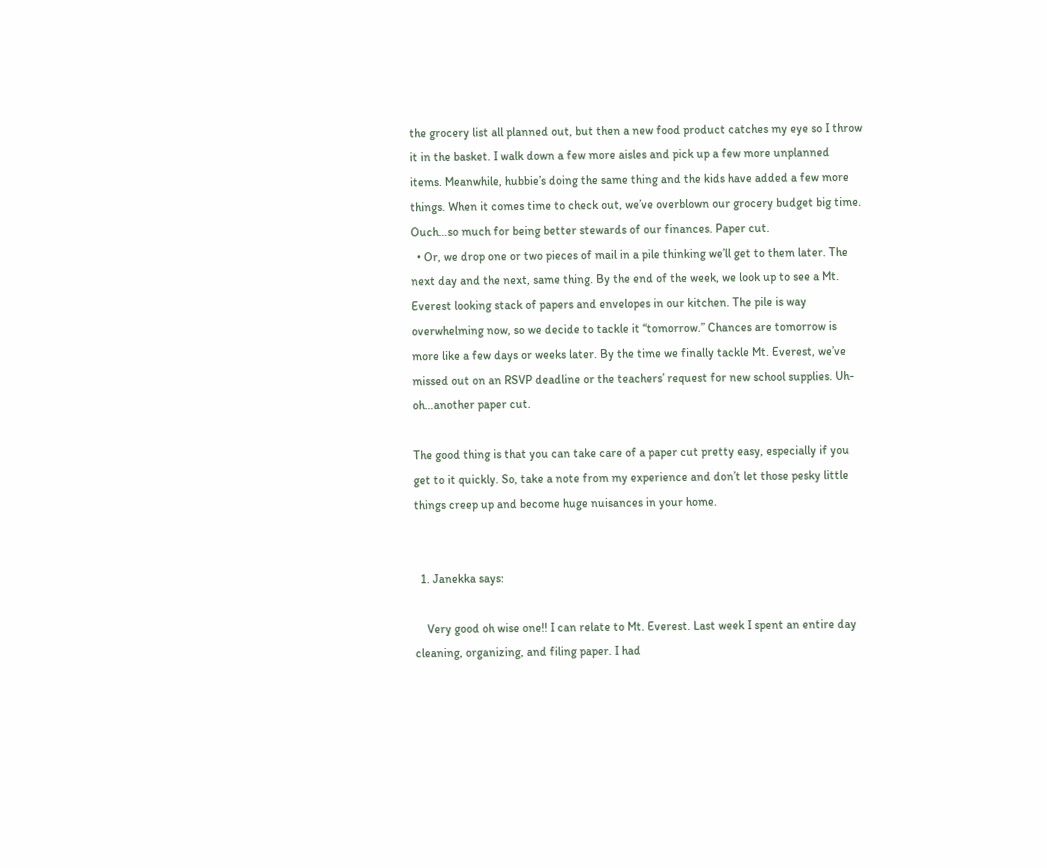the grocery list all planned out, but then a new food product catches my eye so I throw it in the basket. I walk down a few more aisles and pick up a few more unplanned items. Meanwhile, hubbie’s doing the same thing and the kids have added a few more things. When it comes time to check out, we’ve overblown our grocery budget big time. Ouch…so much for being better stewards of our finances. Paper cut.
  • Or, we drop one or two pieces of mail in a pile thinking we’ll get to them later. The next day and the next, same thing. By the end of the week, we look up to see a Mt. Everest looking stack of papers and envelopes in our kitchen. The pile is way overwhelming now, so we decide to tackle it “tomorrow.” Chances are tomorrow is more like a few days or weeks later. By the time we finally tackle Mt. Everest, we’ve missed out on an RSVP deadline or the teachers’ request for new school supplies. Uh-oh…another paper cut.

The good thing is that you can take care of a paper cut pretty easy, especially if you get to it quickly. So, take a note from my experience and don’t let those pesky little things creep up and become huge nuisances in your home.


  1. Janekka says:

    Very good oh wise one!! I can relate to Mt. Everest. Last week I spent an entire day cleaning, organizing, and filing paper. I had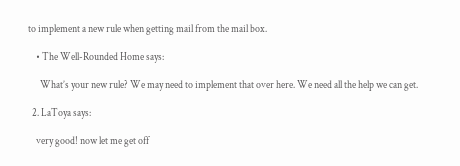to implement a new rule when getting mail from the mail box.

    • The Well-Rounded Home says:

      What’s your new rule? We may need to implement that over here. We need all the help we can get.

  2. LaToya says:

    very good! now let me get off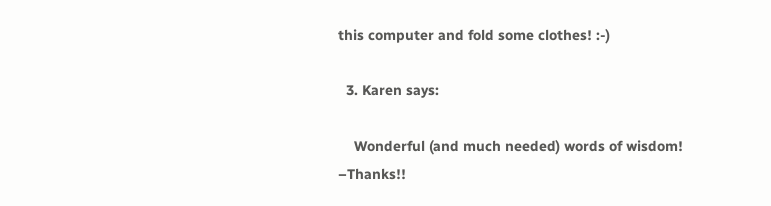this computer and fold some clothes! :-)

  3. Karen says:

    Wonderful (and much needed) words of wisdom! –Thanks!!